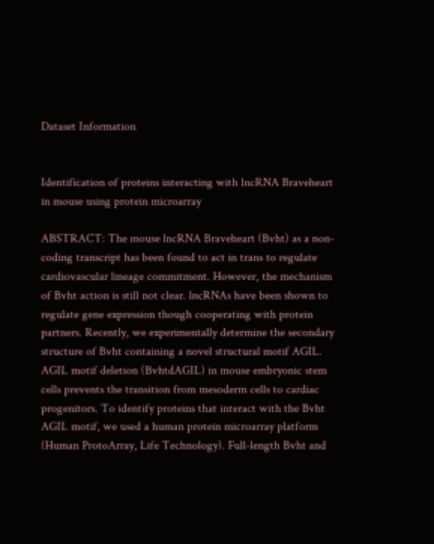Dataset Information


Identification of proteins interacting with lncRNA Braveheart in mouse using protein microarray

ABSTRACT: The mouse lncRNA Braveheart (Bvht) as a non-coding transcript has been found to act in trans to regulate cardiovascular lineage commitment. However, the mechanism of Bvht action is still not clear. lncRNAs have been shown to regulate gene expression though cooperating with protein partners. Recently, we experimentally determine the secondary structure of Bvht containing a novel structural motif AGIL. AGIL motif deletion (BvhtdAGIL) in mouse embryonic stem cells prevents the transition from mesoderm cells to cardiac progenitors. To identify proteins that interact with the Bvht AGIL motif, we used a human protein microarray platform (Human ProtoArray, Life Technology). Full-length Bvht and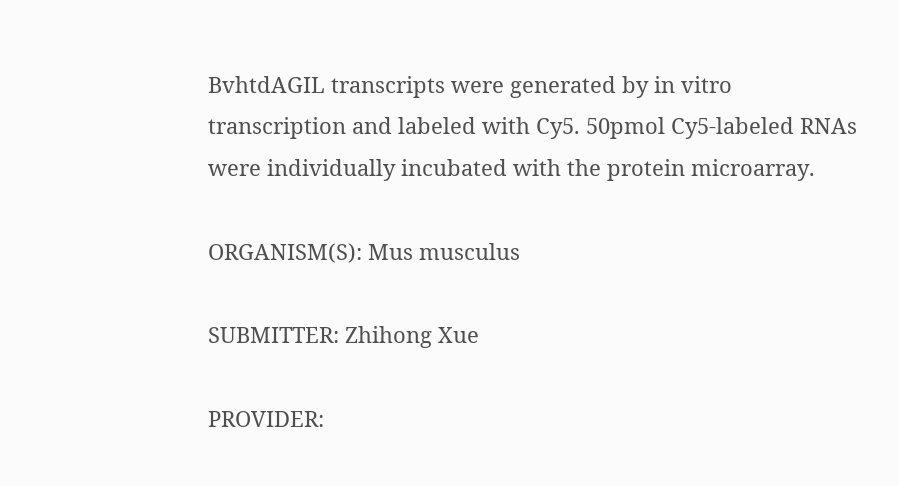BvhtdAGIL transcripts were generated by in vitro transcription and labeled with Cy5. 50pmol Cy5-labeled RNAs were individually incubated with the protein microarray.

ORGANISM(S): Mus musculus

SUBMITTER: Zhihong Xue

PROVIDER: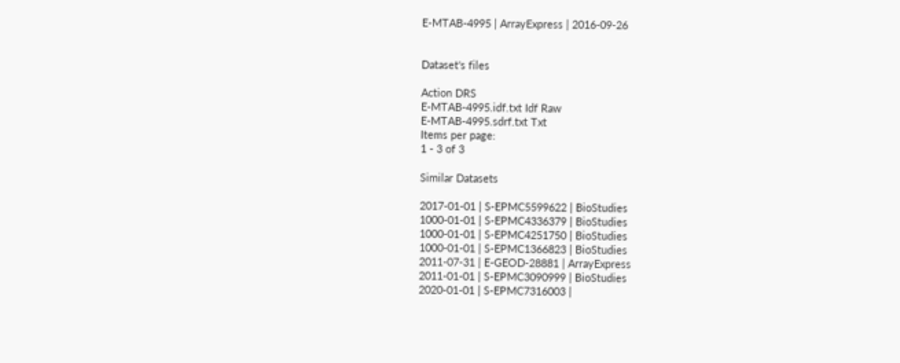E-MTAB-4995 | ArrayExpress | 2016-09-26


Dataset's files

Action DRS
E-MTAB-4995.idf.txt Idf Raw
E-MTAB-4995.sdrf.txt Txt
Items per page:
1 - 3 of 3

Similar Datasets

2017-01-01 | S-EPMC5599622 | BioStudies
1000-01-01 | S-EPMC4336379 | BioStudies
1000-01-01 | S-EPMC4251750 | BioStudies
1000-01-01 | S-EPMC1366823 | BioStudies
2011-07-31 | E-GEOD-28881 | ArrayExpress
2011-01-01 | S-EPMC3090999 | BioStudies
2020-01-01 | S-EPMC7316003 |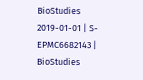BioStudies
2019-01-01 | S-EPMC6682143 | BioStudies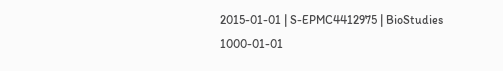2015-01-01 | S-EPMC4412975 | BioStudies
1000-01-01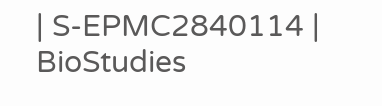| S-EPMC2840114 | BioStudies